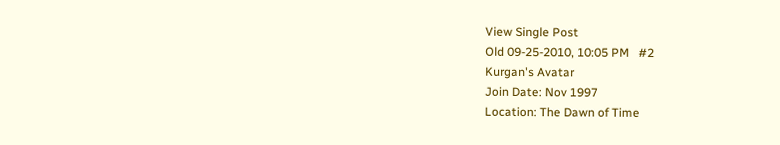View Single Post
Old 09-25-2010, 10:05 PM   #2
Kurgan's Avatar
Join Date: Nov 1997
Location: The Dawn of Time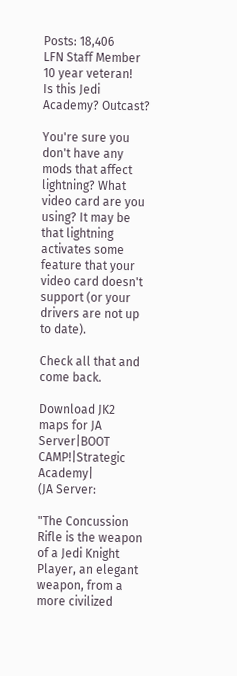Posts: 18,406
LFN Staff Member  10 year veteran!
Is this Jedi Academy? Outcast?

You're sure you don't have any mods that affect lightning? What video card are you using? It may be that lightning activates some feature that your video card doesn't support (or your drivers are not up to date).

Check all that and come back.

Download JK2 maps for JA Server|BOOT CAMP!|Strategic Academy|
(JA Server:

"The Concussion Rifle is the weapon of a Jedi Knight Player, an elegant weapon, from a more civilized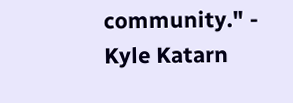community." - Kyle Katarn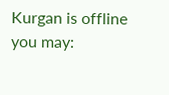Kurgan is offline   you may: